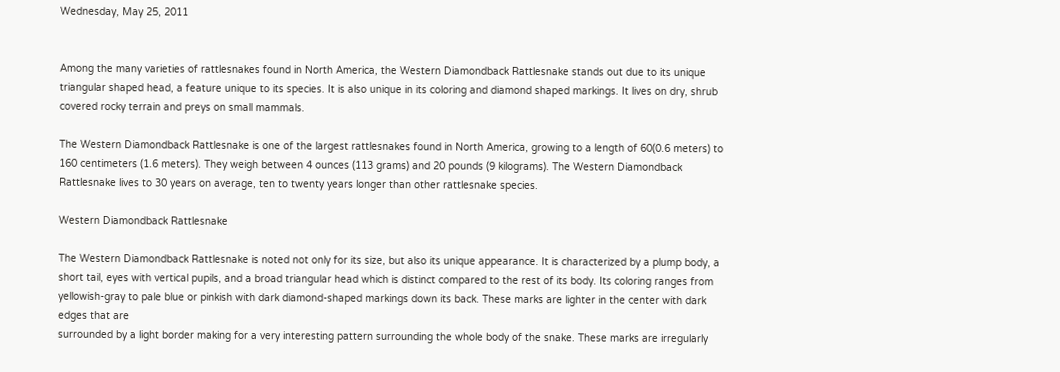Wednesday, May 25, 2011


Among the many varieties of rattlesnakes found in North America, the Western Diamondback Rattlesnake stands out due to its unique triangular shaped head, a feature unique to its species. It is also unique in its coloring and diamond shaped markings. It lives on dry, shrub covered rocky terrain and preys on small mammals.

The Western Diamondback Rattlesnake is one of the largest rattlesnakes found in North America, growing to a length of 60(0.6 meters) to 160 centimeters (1.6 meters). They weigh between 4 ounces (113 grams) and 20 pounds (9 kilograms). The Western Diamondback Rattlesnake lives to 30 years on average, ten to twenty years longer than other rattlesnake species.

Western Diamondback Rattlesnake

The Western Diamondback Rattlesnake is noted not only for its size, but also its unique appearance. It is characterized by a plump body, a short tail, eyes with vertical pupils, and a broad triangular head which is distinct compared to the rest of its body. Its coloring ranges from yellowish-gray to pale blue or pinkish with dark diamond-shaped markings down its back. These marks are lighter in the center with dark edges that are
surrounded by a light border making for a very interesting pattern surrounding the whole body of the snake. These marks are irregularly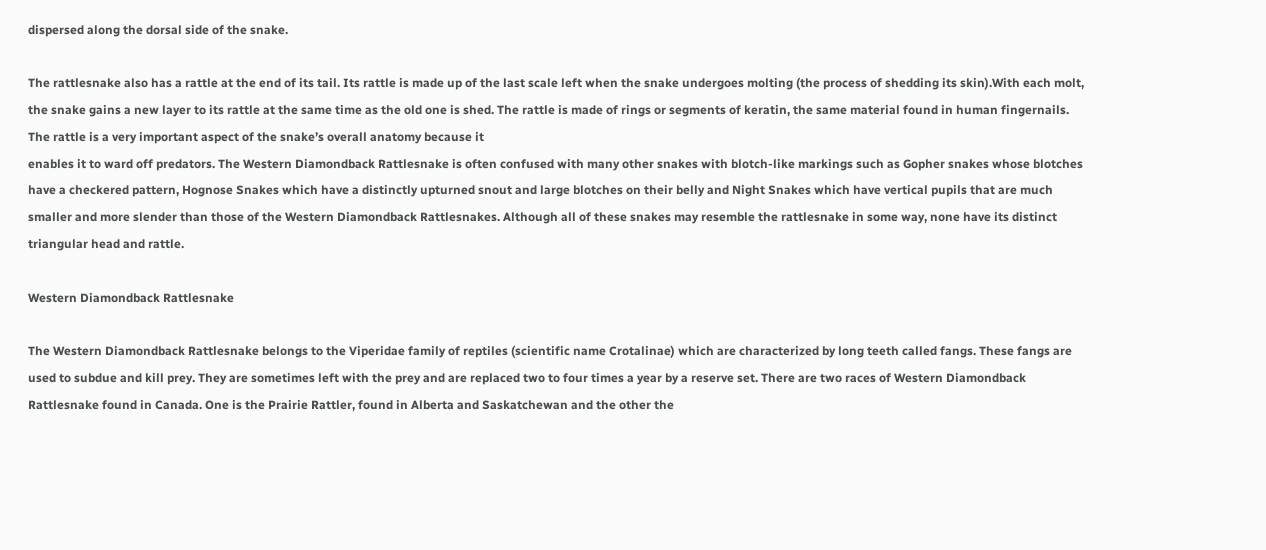dispersed along the dorsal side of the snake.

The rattlesnake also has a rattle at the end of its tail. Its rattle is made up of the last scale left when the snake undergoes molting (the process of shedding its skin).With each molt, the snake gains a new layer to its rattle at the same time as the old one is shed. The rattle is made of rings or segments of keratin, the same material found in human fingernails. The rattle is a very important aspect of the snake’s overall anatomy because it
enables it to ward off predators. The Western Diamondback Rattlesnake is often confused with many other snakes with blotch-like markings such as Gopher snakes whose blotches have a checkered pattern, Hognose Snakes which have a distinctly upturned snout and large blotches on their belly and Night Snakes which have vertical pupils that are much smaller and more slender than those of the Western Diamondback Rattlesnakes. Although all of these snakes may resemble the rattlesnake in some way, none have its distinct triangular head and rattle.

Western Diamondback Rattlesnake

The Western Diamondback Rattlesnake belongs to the Viperidae family of reptiles (scientific name Crotalinae) which are characterized by long teeth called fangs. These fangs are used to subdue and kill prey. They are sometimes left with the prey and are replaced two to four times a year by a reserve set. There are two races of Western Diamondback Rattlesnake found in Canada. One is the Prairie Rattler, found in Alberta and Saskatchewan and the other the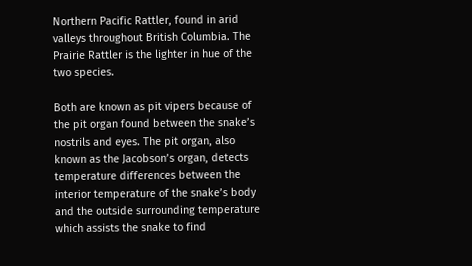Northern Pacific Rattler, found in arid valleys throughout British Columbia. The Prairie Rattler is the lighter in hue of the two species.

Both are known as pit vipers because of the pit organ found between the snake’s nostrils and eyes. The pit organ, also known as the Jacobson’s organ, detects temperature differences between the interior temperature of the snake’s body and the outside surrounding temperature which assists the snake to find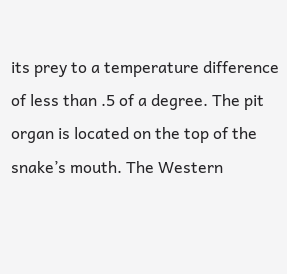its prey to a temperature difference of less than .5 of a degree. The pit organ is located on the top of the snake’s mouth. The Western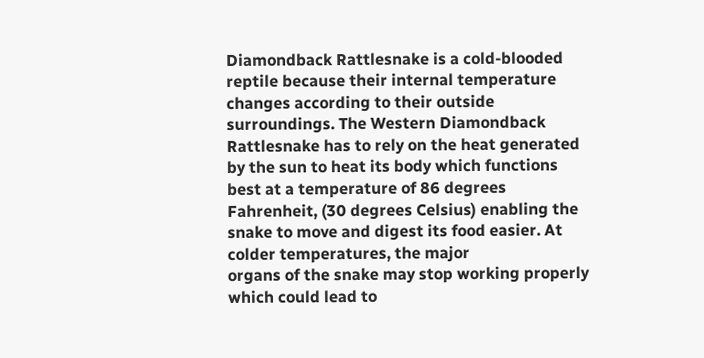Diamondback Rattlesnake is a cold-blooded reptile because their internal temperature changes according to their outside surroundings. The Western Diamondback Rattlesnake has to rely on the heat generated by the sun to heat its body which functions best at a temperature of 86 degrees Fahrenheit, (30 degrees Celsius) enabling the snake to move and digest its food easier. At colder temperatures, the major
organs of the snake may stop working properly which could lead to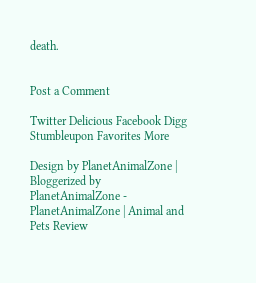death.


Post a Comment

Twitter Delicious Facebook Digg Stumbleupon Favorites More

Design by PlanetAnimalZone | Bloggerized by PlanetAnimalZone - PlanetAnimalZone | Animal and Pets Review